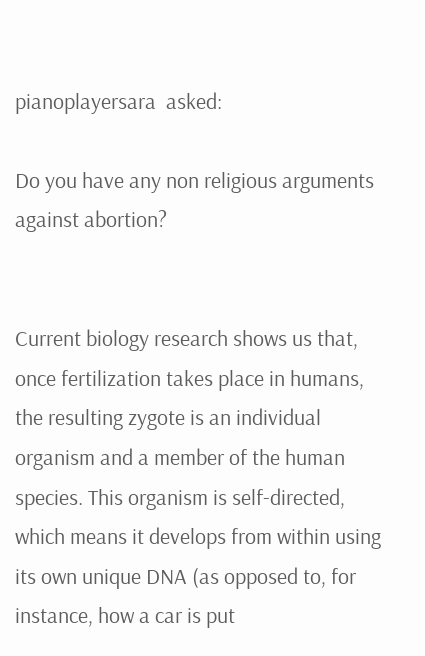pianoplayersara  asked:

Do you have any non religious arguments against abortion?


Current biology research shows us that, once fertilization takes place in humans, the resulting zygote is an individual organism and a member of the human species. This organism is self-directed, which means it develops from within using its own unique DNA (as opposed to, for instance, how a car is put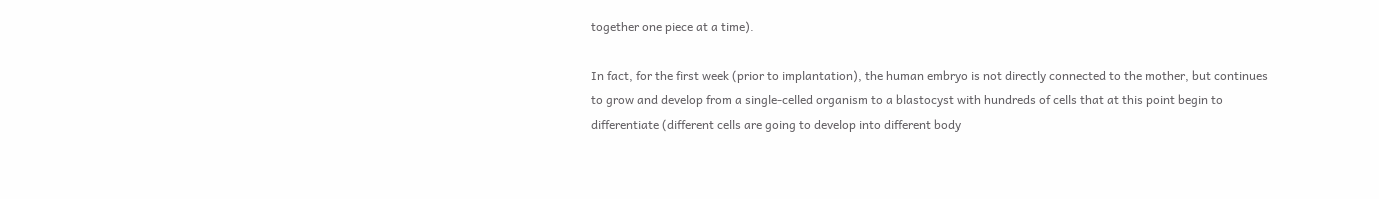together one piece at a time).

In fact, for the first week (prior to implantation), the human embryo is not directly connected to the mother, but continues to grow and develop from a single-celled organism to a blastocyst with hundreds of cells that at this point begin to differentiate (different cells are going to develop into different body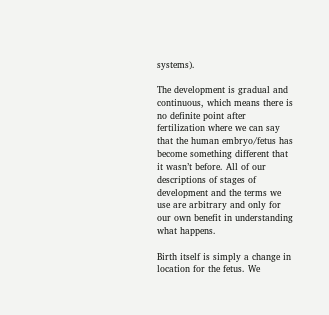systems).

The development is gradual and continuous, which means there is no definite point after fertilization where we can say that the human embryo/fetus has become something different that it wasn’t before. All of our descriptions of stages of development and the terms we use are arbitrary and only for our own benefit in understanding what happens.

Birth itself is simply a change in location for the fetus. We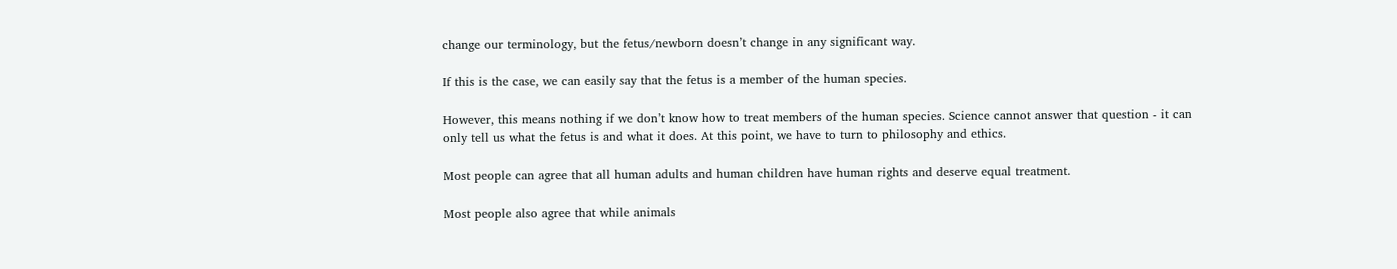change our terminology, but the fetus/newborn doesn’t change in any significant way.

If this is the case, we can easily say that the fetus is a member of the human species.

However, this means nothing if we don’t know how to treat members of the human species. Science cannot answer that question - it can only tell us what the fetus is and what it does. At this point, we have to turn to philosophy and ethics.

Most people can agree that all human adults and human children have human rights and deserve equal treatment.

Most people also agree that while animals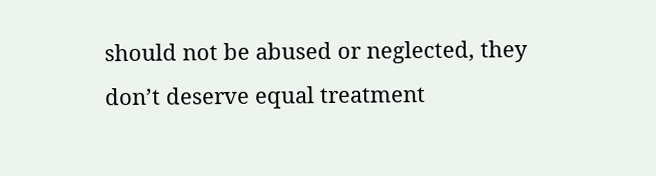should not be abused or neglected, they don’t deserve equal treatment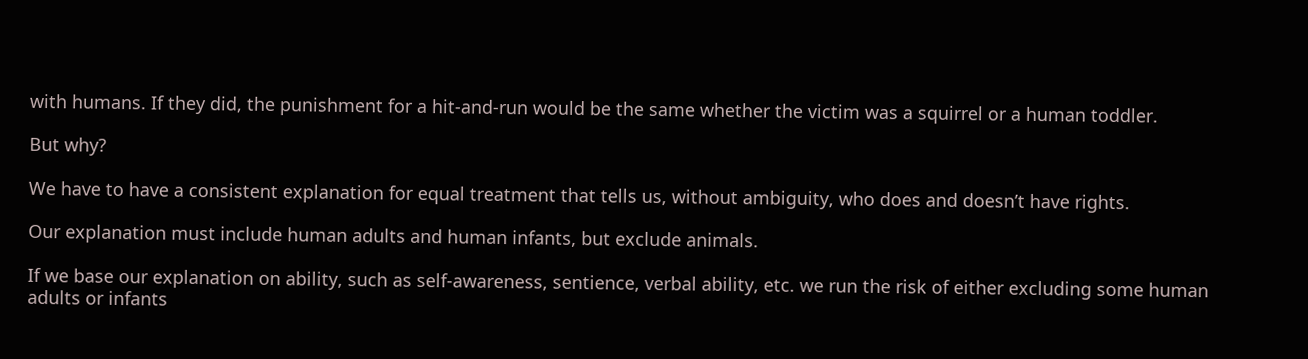with humans. If they did, the punishment for a hit-and-run would be the same whether the victim was a squirrel or a human toddler.

But why?

We have to have a consistent explanation for equal treatment that tells us, without ambiguity, who does and doesn’t have rights.

Our explanation must include human adults and human infants, but exclude animals.

If we base our explanation on ability, such as self-awareness, sentience, verbal ability, etc. we run the risk of either excluding some human adults or infants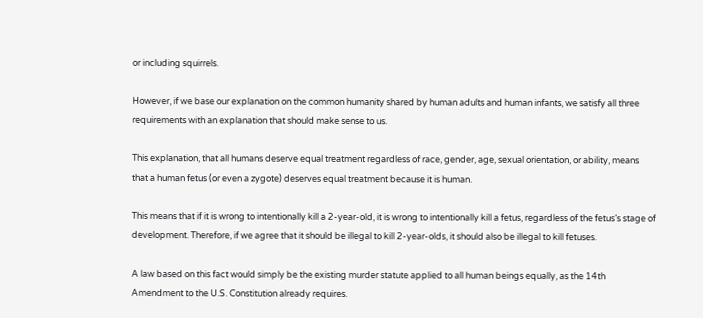or including squirrels.

However, if we base our explanation on the common humanity shared by human adults and human infants, we satisfy all three requirements with an explanation that should make sense to us.

This explanation, that all humans deserve equal treatment regardless of race, gender, age, sexual orientation, or ability, means that a human fetus (or even a zygote) deserves equal treatment because it is human.

This means that if it is wrong to intentionally kill a 2-year-old, it is wrong to intentionally kill a fetus, regardless of the fetus’s stage of development. Therefore, if we agree that it should be illegal to kill 2-year-olds, it should also be illegal to kill fetuses.

A law based on this fact would simply be the existing murder statute applied to all human beings equally, as the 14th Amendment to the U.S. Constitution already requires.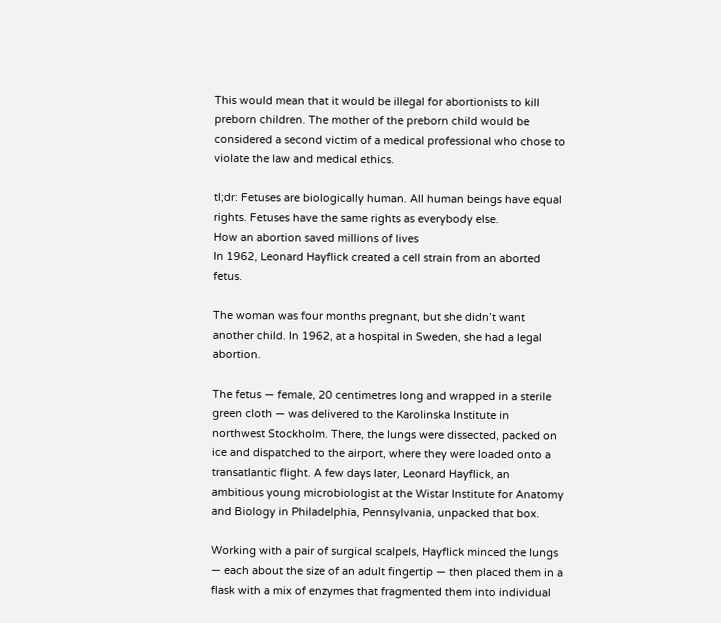This would mean that it would be illegal for abortionists to kill preborn children. The mother of the preborn child would be considered a second victim of a medical professional who chose to violate the law and medical ethics.

tl;dr: Fetuses are biologically human. All human beings have equal rights. Fetuses have the same rights as everybody else.
How an abortion saved millions of lives
In 1962, Leonard Hayflick created a cell strain from an aborted fetus.

The woman was four months pregnant, but she didn’t want another child. In 1962, at a hospital in Sweden, she had a legal abortion.

The fetus — female, 20 centimetres long and wrapped in a sterile green cloth — was delivered to the Karolinska Institute in northwest Stockholm. There, the lungs were dissected, packed on ice and dispatched to the airport, where they were loaded onto a transatlantic flight. A few days later, Leonard Hayflick, an ambitious young microbiologist at the Wistar Institute for Anatomy and Biology in Philadelphia, Pennsylvania, unpacked that box.

Working with a pair of surgical scalpels, Hayflick minced the lungs — each about the size of an adult fingertip — then placed them in a flask with a mix of enzymes that fragmented them into individual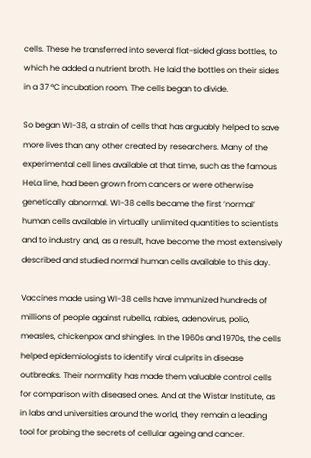cells. These he transferred into several flat-sided glass bottles, to which he added a nutrient broth. He laid the bottles on their sides in a 37 °C incubation room. The cells began to divide.

So began WI-38, a strain of cells that has arguably helped to save more lives than any other created by researchers. Many of the experimental cell lines available at that time, such as the famous HeLa line, had been grown from cancers or were otherwise genetically abnormal. WI-38 cells became the first ‘normal’ human cells available in virtually unlimited quantities to scientists and to industry and, as a result, have become the most extensively described and studied normal human cells available to this day.

Vaccines made using WI-38 cells have immunized hundreds of millions of people against rubella, rabies, adenovirus, polio, measles, chickenpox and shingles. In the 1960s and 1970s, the cells helped epidemiologists to identify viral culprits in disease outbreaks. Their normality has made them valuable control cells for comparison with diseased ones. And at the Wistar Institute, as in labs and universities around the world, they remain a leading tool for probing the secrets of cellular ageing and cancer.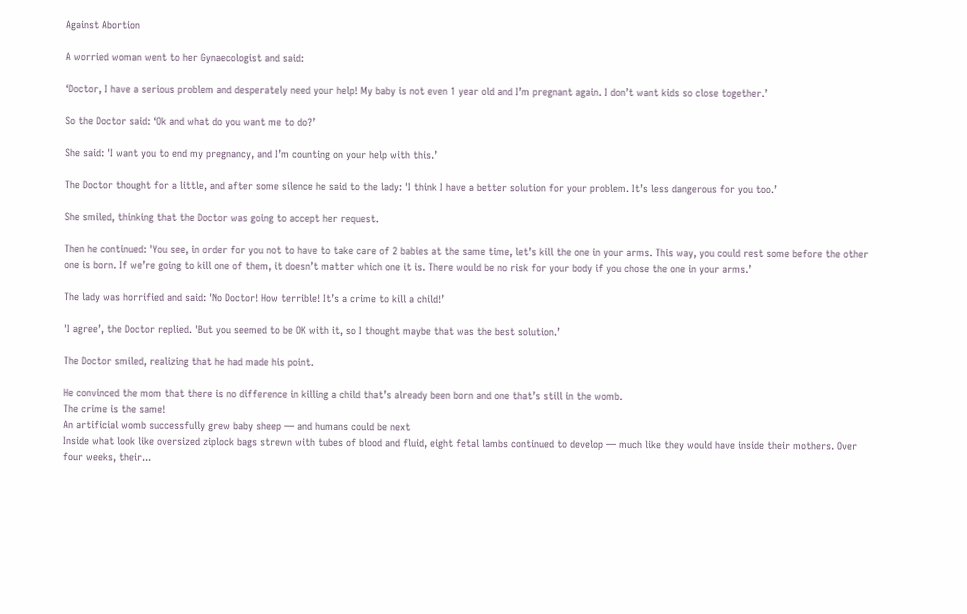Against Abortion

A worried woman went to her Gynaecologist and said:

‘Doctor, I have a serious problem and desperately need your help! My baby is not even 1 year old and I’m pregnant again. I don’t want kids so close together.’

So the Doctor said: ‘Ok and what do you want me to do?’

She said: 'I want you to end my pregnancy, and I’m counting on your help with this.’

The Doctor thought for a little, and after some silence he said to the lady: 'I think I have a better solution for your problem. It’s less dangerous for you too.’

She smiled, thinking that the Doctor was going to accept her request.

Then he continued: 'You see, in order for you not to have to take care of 2 babies at the same time, let’s kill the one in your arms. This way, you could rest some before the other one is born. If we’re going to kill one of them, it doesn’t matter which one it is. There would be no risk for your body if you chose the one in your arms.’

The lady was horrified and said: 'No Doctor! How terrible! It’s a crime to kill a child!’

'I agree’, the Doctor replied. 'But you seemed to be OK with it, so I thought maybe that was the best solution.’

The Doctor smiled, realizing that he had made his point.

He convinced the mom that there is no difference in killing a child that’s already been born and one that’s still in the womb.
The crime is the same!
An artificial womb successfully grew baby sheep — and humans could be next
Inside what look like oversized ziplock bags strewn with tubes of blood and fluid, eight fetal lambs continued to develop — much like they would have inside their mothers. Over four weeks, their...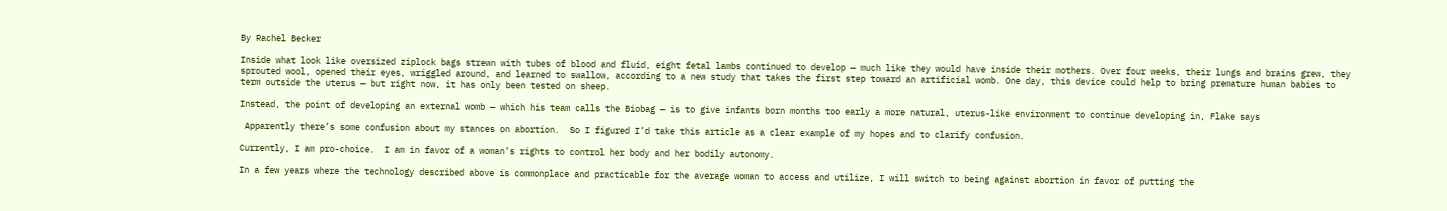By Rachel Becker

Inside what look like oversized ziplock bags strewn with tubes of blood and fluid, eight fetal lambs continued to develop — much like they would have inside their mothers. Over four weeks, their lungs and brains grew, they sprouted wool, opened their eyes, wriggled around, and learned to swallow, according to a new study that takes the first step toward an artificial womb. One day, this device could help to bring premature human babies to term outside the uterus — but right now, it has only been tested on sheep.

Instead, the point of developing an external womb — which his team calls the Biobag — is to give infants born months too early a more natural, uterus-like environment to continue developing in, Flake says

 Apparently there’s some confusion about my stances on abortion.  So I figured I’d take this article as a clear example of my hopes and to clarify confusion.

Currently, I am pro-choice.  I am in favor of a woman’s rights to control her body and her bodily autonomy.

In a few years where the technology described above is commonplace and practicable for the average woman to access and utilize, I will switch to being against abortion in favor of putting the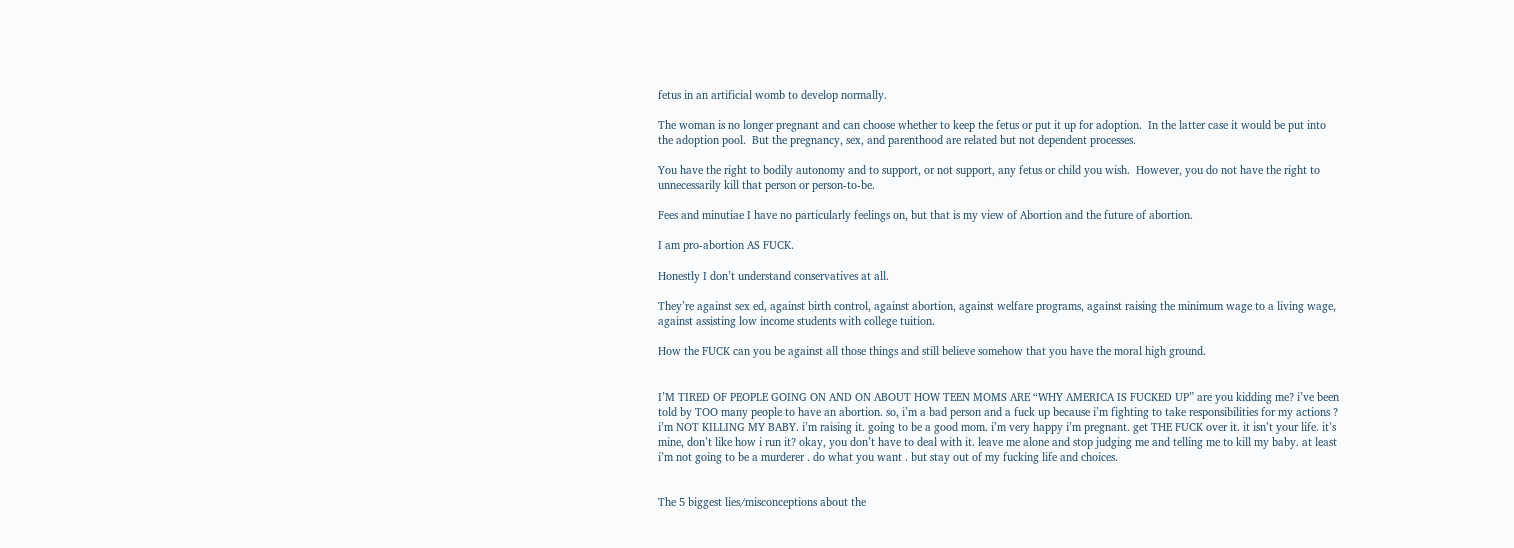fetus in an artificial womb to develop normally.

The woman is no longer pregnant and can choose whether to keep the fetus or put it up for adoption.  In the latter case it would be put into the adoption pool.  But the pregnancy, sex, and parenthood are related but not dependent processes.

You have the right to bodily autonomy and to support, or not support, any fetus or child you wish.  However, you do not have the right to unnecessarily kill that person or person-to-be.

Fees and minutiae I have no particularly feelings on, but that is my view of Abortion and the future of abortion.

I am pro-abortion AS FUCK.

Honestly I don’t understand conservatives at all.

They’re against sex ed, against birth control, against abortion, against welfare programs, against raising the minimum wage to a living wage, against assisting low income students with college tuition.

How the FUCK can you be against all those things and still believe somehow that you have the moral high ground.


I’M TIRED OF PEOPLE GOING ON AND ON ABOUT HOW TEEN MOMS ARE “WHY AMERICA IS FUCKED UP” are you kidding me? i’ve been told by TOO many people to have an abortion. so, i’m a bad person and a fuck up because i’m fighting to take responsibilities for my actions ? i’m NOT KILLING MY BABY. i’m raising it. going to be a good mom. i’m very happy i’m pregnant. get THE FUCK over it. it isn’t your life. it’s mine, don’t like how i run it? okay, you don’t have to deal with it. leave me alone and stop judging me and telling me to kill my baby. at least i’m not going to be a murderer . do what you want . but stay out of my fucking life and choices.


The 5 biggest lies/misconceptions about the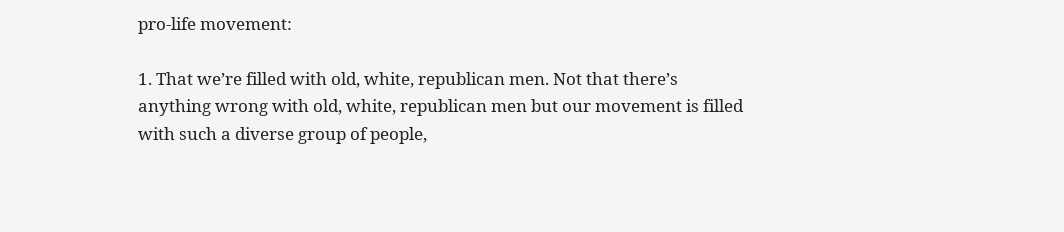pro-life movement:

1. That we’re filled with old, white, republican men. Not that there’s anything wrong with old, white, republican men but our movement is filled with such a diverse group of people,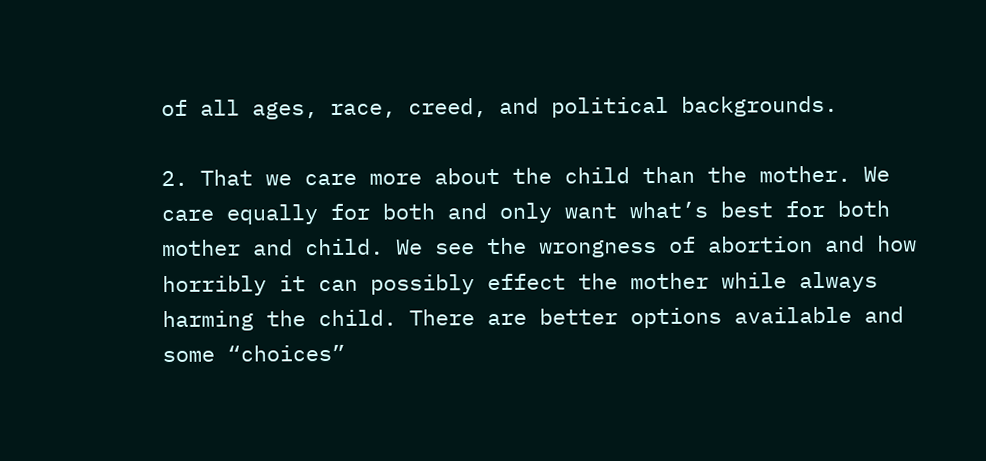of all ages, race, creed, and political backgrounds.

2. That we care more about the child than the mother. We care equally for both and only want what’s best for both mother and child. We see the wrongness of abortion and how horribly it can possibly effect the mother while always harming the child. There are better options available and some “choices”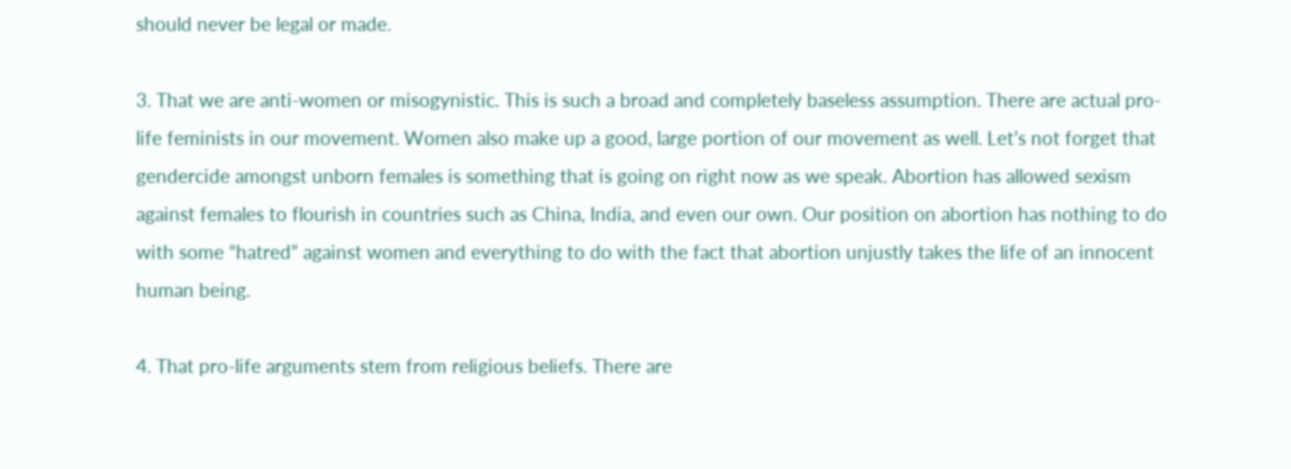should never be legal or made.

3. That we are anti-women or misogynistic. This is such a broad and completely baseless assumption. There are actual pro-life feminists in our movement. Women also make up a good, large portion of our movement as well. Let’s not forget that gendercide amongst unborn females is something that is going on right now as we speak. Abortion has allowed sexism against females to flourish in countries such as China, India, and even our own. Our position on abortion has nothing to do with some “hatred” against women and everything to do with the fact that abortion unjustly takes the life of an innocent human being.

4. That pro-life arguments stem from religious beliefs. There are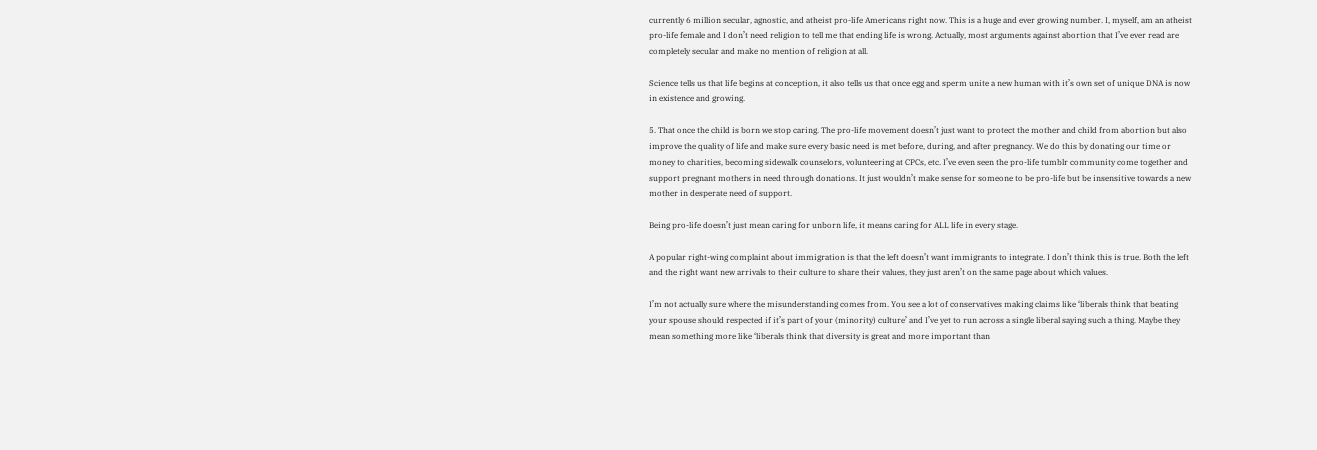currently 6 million secular, agnostic, and atheist pro-life Americans right now. This is a huge and ever growing number. I, myself, am an atheist pro-life female and I don’t need religion to tell me that ending life is wrong. Actually, most arguments against abortion that I’ve ever read are completely secular and make no mention of religion at all.

Science tells us that life begins at conception, it also tells us that once egg and sperm unite a new human with it’s own set of unique DNA is now in existence and growing.

5. That once the child is born we stop caring. The pro-life movement doesn’t just want to protect the mother and child from abortion but also improve the quality of life and make sure every basic need is met before, during, and after pregnancy. We do this by donating our time or money to charities, becoming sidewalk counselors, volunteering at CPCs, etc. I’ve even seen the pro-life tumblr community come together and support pregnant mothers in need through donations. It just wouldn’t make sense for someone to be pro-life but be insensitive towards a new mother in desperate need of support.

Being pro-life doesn’t just mean caring for unborn life, it means caring for ALL life in every stage.

A popular right-wing complaint about immigration is that the left doesn’t want immigrants to integrate. I don’t think this is true. Both the left and the right want new arrivals to their culture to share their values, they just aren’t on the same page about which values.

I’m not actually sure where the misunderstanding comes from. You see a lot of conservatives making claims like ‘liberals think that beating your spouse should respected if it’s part of your (minority) culture’ and I’ve yet to run across a single liberal saying such a thing. Maybe they mean something more like ‘liberals think that diversity is great and more important than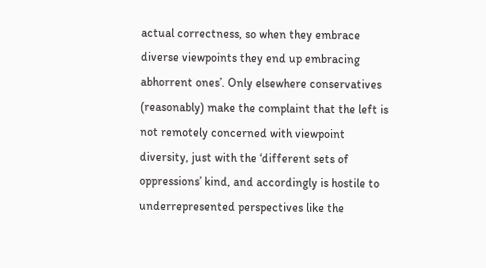actual correctness, so when they embrace diverse viewpoints they end up embracing abhorrent ones’. Only elsewhere conservatives (reasonably) make the complaint that the left is not remotely concerned with viewpoint diversity, just with the ‘different sets of oppressions’ kind, and accordingly is hostile to underrepresented perspectives like the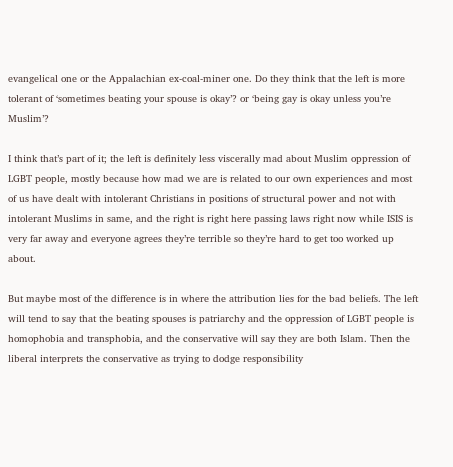evangelical one or the Appalachian ex-coal-miner one. Do they think that the left is more tolerant of ‘sometimes beating your spouse is okay’? or ‘being gay is okay unless you’re Muslim’?

I think that’s part of it; the left is definitely less viscerally mad about Muslim oppression of LGBT people, mostly because how mad we are is related to our own experiences and most of us have dealt with intolerant Christians in positions of structural power and not with intolerant Muslims in same, and the right is right here passing laws right now while ISIS is very far away and everyone agrees they’re terrible so they’re hard to get too worked up about.

But maybe most of the difference is in where the attribution lies for the bad beliefs. The left will tend to say that the beating spouses is patriarchy and the oppression of LGBT people is homophobia and transphobia, and the conservative will say they are both Islam. Then the liberal interprets the conservative as trying to dodge responsibility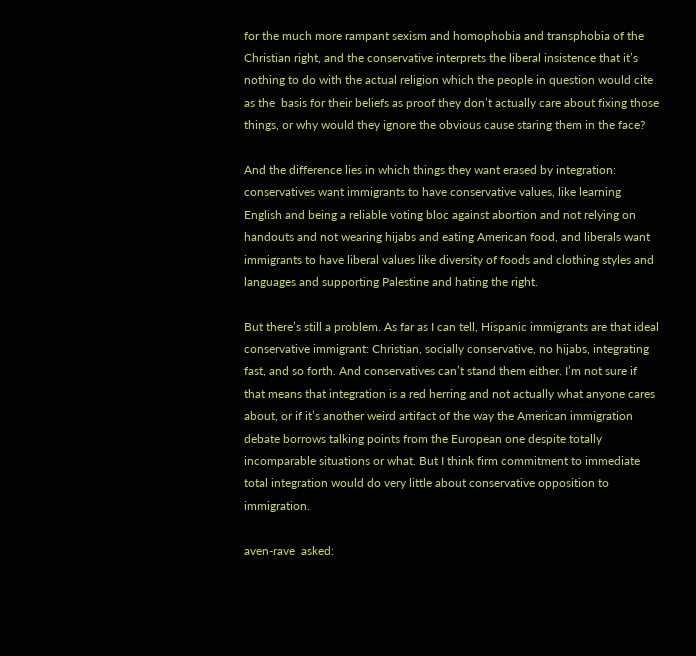for the much more rampant sexism and homophobia and transphobia of the Christian right, and the conservative interprets the liberal insistence that it’s nothing to do with the actual religion which the people in question would cite as the  basis for their beliefs as proof they don’t actually care about fixing those things, or why would they ignore the obvious cause staring them in the face?

And the difference lies in which things they want erased by integration: conservatives want immigrants to have conservative values, like learning English and being a reliable voting bloc against abortion and not relying on handouts and not wearing hijabs and eating American food, and liberals want immigrants to have liberal values like diversity of foods and clothing styles and languages and supporting Palestine and hating the right.

But there’s still a problem. As far as I can tell, Hispanic immigrants are that ideal conservative immigrant: Christian, socially conservative, no hijabs, integrating fast, and so forth. And conservatives can’t stand them either. I’m not sure if that means that integration is a red herring and not actually what anyone cares about, or if it’s another weird artifact of the way the American immigration debate borrows talking points from the European one despite totally incomparable situations or what. But I think firm commitment to immediate total integration would do very little about conservative opposition to immigration.

aven-rave  asked: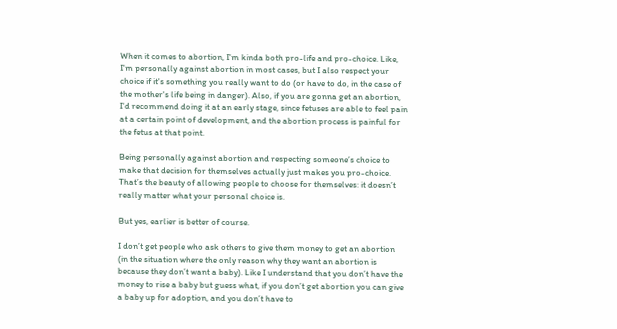When it comes to abortion, I'm kinda both pro-life and pro-choice. Like, I'm personally against abortion in most cases, but I also respect your choice if it's something you really want to do (or have to do, in the case of the mother's life being in danger). Also, if you are gonna get an abortion, I'd recommend doing it at an early stage, since fetuses are able to feel pain at a certain point of development, and the abortion process is painful for the fetus at that point.

Being personally against abortion and respecting someone’s choice to make that decision for themselves actually just makes you pro-choice. That’s the beauty of allowing people to choose for themselves: it doesn’t really matter what your personal choice is.

But yes, earlier is better of course.

I don’t get people who ask others to give them money to get an abortion (in the situation where the only reason why they want an abortion is because they don’t want a baby). Like I understand that you don’t have the money to rise a baby but guess what, if you don’t get abortion you can give a baby up for adoption, and you don’t have to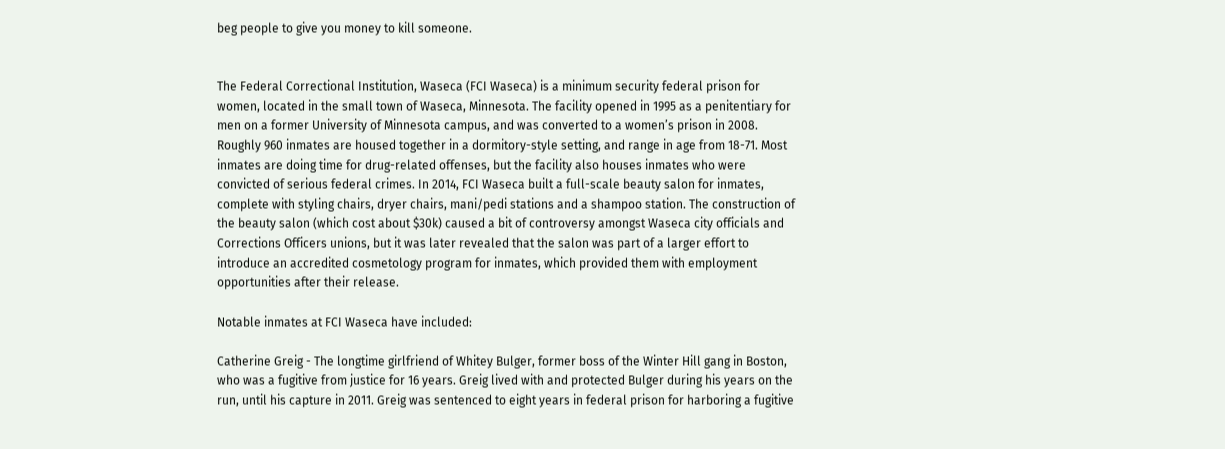beg people to give you money to kill someone.


The Federal Correctional Institution, Waseca (FCI Waseca) is a minimum security federal prison for women, located in the small town of Waseca, Minnesota. The facility opened in 1995 as a penitentiary for men on a former University of Minnesota campus, and was converted to a women’s prison in 2008. Roughly 960 inmates are housed together in a dormitory-style setting, and range in age from 18-71. Most inmates are doing time for drug-related offenses, but the facility also houses inmates who were convicted of serious federal crimes. In 2014, FCI Waseca built a full-scale beauty salon for inmates, complete with styling chairs, dryer chairs, mani/pedi stations and a shampoo station. The construction of the beauty salon (which cost about $30k) caused a bit of controversy amongst Waseca city officials and Corrections Officers unions, but it was later revealed that the salon was part of a larger effort to introduce an accredited cosmetology program for inmates, which provided them with employment opportunities after their release.

Notable inmates at FCI Waseca have included:

Catherine Greig - The longtime girlfriend of Whitey Bulger, former boss of the Winter Hill gang in Boston, who was a fugitive from justice for 16 years. Greig lived with and protected Bulger during his years on the run, until his capture in 2011. Greig was sentenced to eight years in federal prison for harboring a fugitive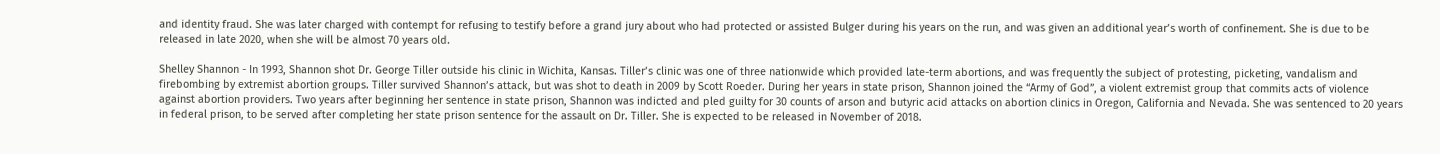and identity fraud. She was later charged with contempt for refusing to testify before a grand jury about who had protected or assisted Bulger during his years on the run, and was given an additional year’s worth of confinement. She is due to be released in late 2020, when she will be almost 70 years old.

Shelley Shannon - In 1993, Shannon shot Dr. George Tiller outside his clinic in Wichita, Kansas. Tiller’s clinic was one of three nationwide which provided late-term abortions, and was frequently the subject of protesting, picketing, vandalism and firebombing by extremist abortion groups. Tiller survived Shannon’s attack, but was shot to death in 2009 by Scott Roeder. During her years in state prison, Shannon joined the “Army of God”, a violent extremist group that commits acts of violence against abortion providers. Two years after beginning her sentence in state prison, Shannon was indicted and pled guilty for 30 counts of arson and butyric acid attacks on abortion clinics in Oregon, California and Nevada. She was sentenced to 20 years in federal prison, to be served after completing her state prison sentence for the assault on Dr. Tiller. She is expected to be released in November of 2018.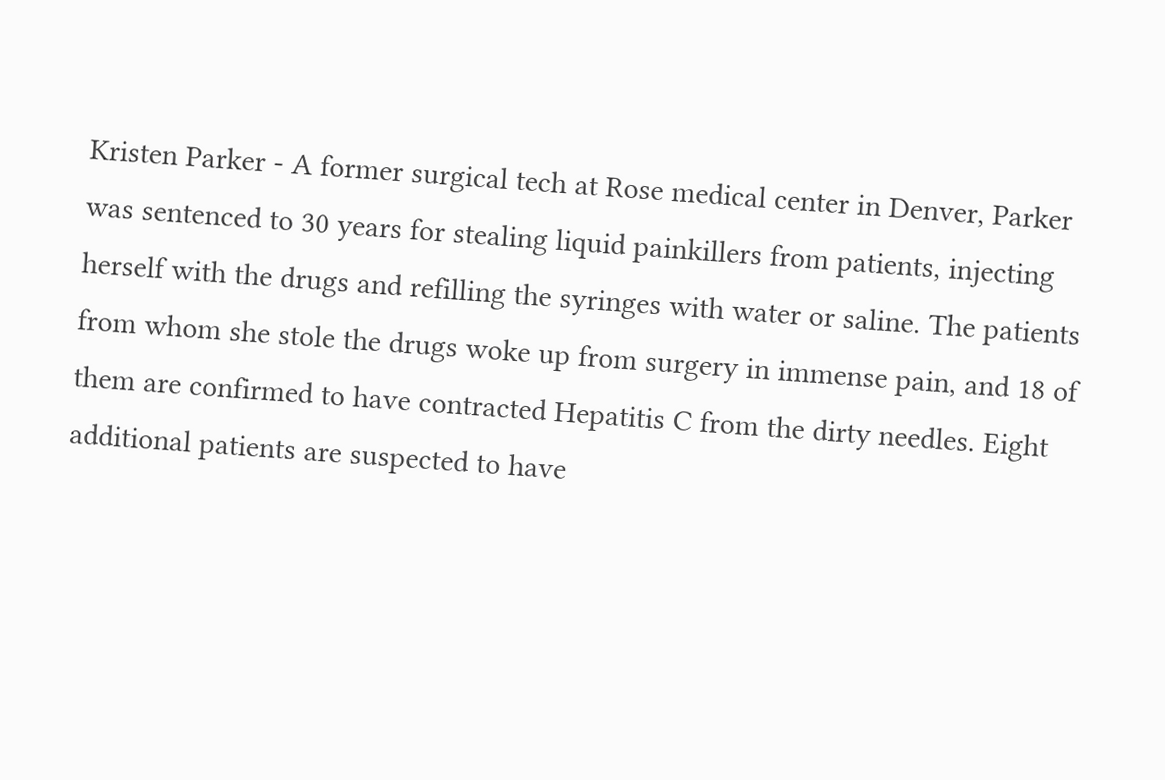Kristen Parker - A former surgical tech at Rose medical center in Denver, Parker was sentenced to 30 years for stealing liquid painkillers from patients, injecting herself with the drugs and refilling the syringes with water or saline. The patients from whom she stole the drugs woke up from surgery in immense pain, and 18 of them are confirmed to have contracted Hepatitis C from the dirty needles. Eight additional patients are suspected to have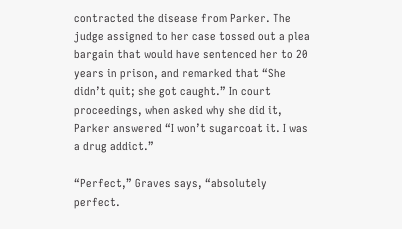contracted the disease from Parker. The judge assigned to her case tossed out a plea bargain that would have sentenced her to 20 years in prison, and remarked that “She didn’t quit; she got caught.” In court proceedings, when asked why she did it, Parker answered “I won’t sugarcoat it. I was a drug addict.”

“Perfect,” Graves says, “absolutely perfect.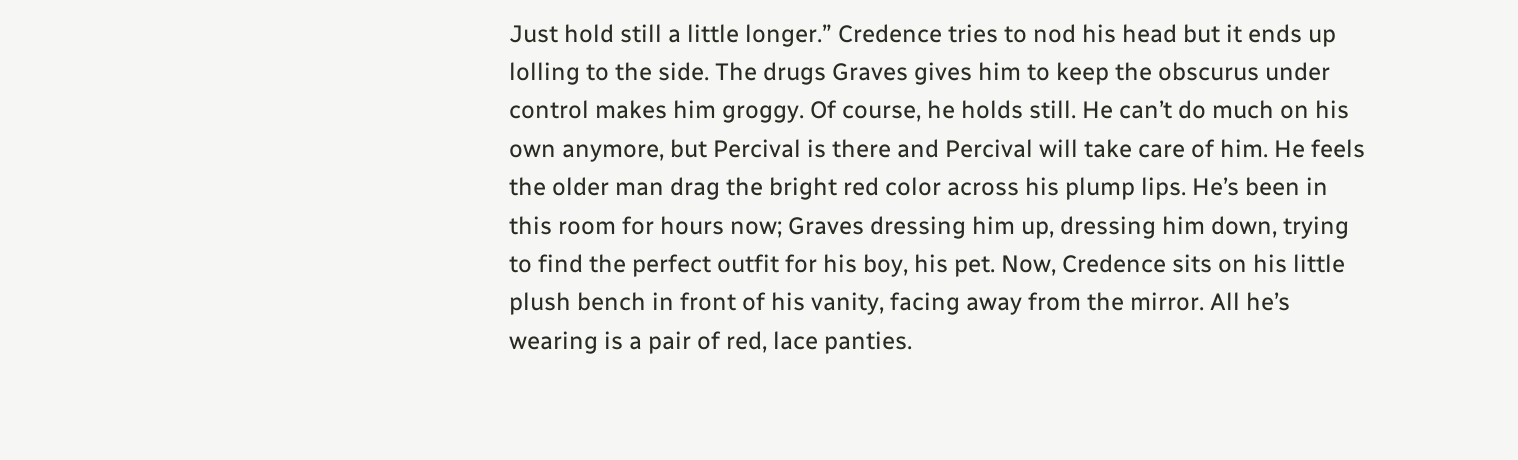Just hold still a little longer.” Credence tries to nod his head but it ends up lolling to the side. The drugs Graves gives him to keep the obscurus under control makes him groggy. Of course, he holds still. He can’t do much on his own anymore, but Percival is there and Percival will take care of him. He feels the older man drag the bright red color across his plump lips. He’s been in this room for hours now; Graves dressing him up, dressing him down, trying to find the perfect outfit for his boy, his pet. Now, Credence sits on his little plush bench in front of his vanity, facing away from the mirror. All he’s wearing is a pair of red, lace panties.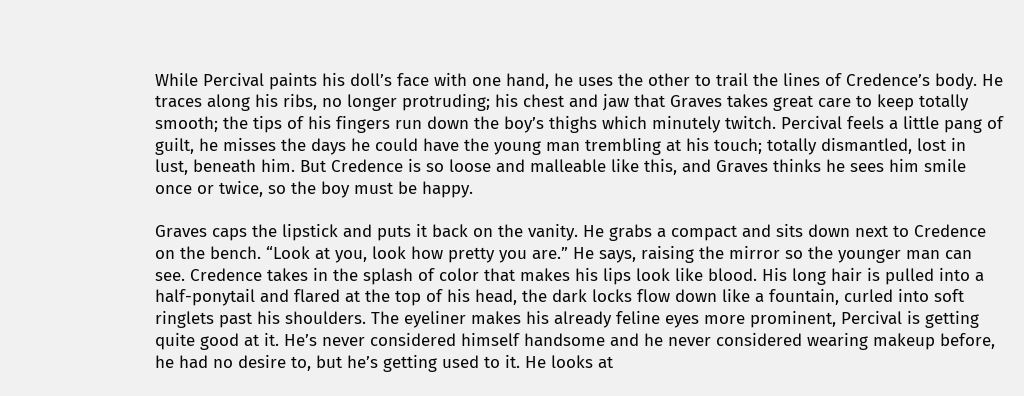While Percival paints his doll’s face with one hand, he uses the other to trail the lines of Credence’s body. He traces along his ribs, no longer protruding; his chest and jaw that Graves takes great care to keep totally smooth; the tips of his fingers run down the boy’s thighs which minutely twitch. Percival feels a little pang of guilt, he misses the days he could have the young man trembling at his touch; totally dismantled, lost in lust, beneath him. But Credence is so loose and malleable like this, and Graves thinks he sees him smile once or twice, so the boy must be happy.

Graves caps the lipstick and puts it back on the vanity. He grabs a compact and sits down next to Credence on the bench. “Look at you, look how pretty you are.” He says, raising the mirror so the younger man can see. Credence takes in the splash of color that makes his lips look like blood. His long hair is pulled into a half-ponytail and flared at the top of his head, the dark locks flow down like a fountain, curled into soft ringlets past his shoulders. The eyeliner makes his already feline eyes more prominent, Percival is getting quite good at it. He’s never considered himself handsome and he never considered wearing makeup before, he had no desire to, but he’s getting used to it. He looks at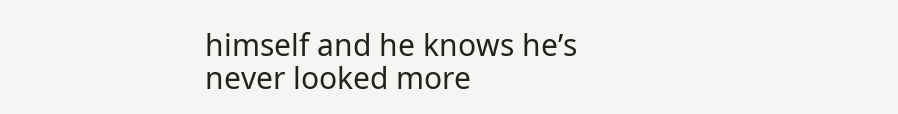himself and he knows he’s never looked more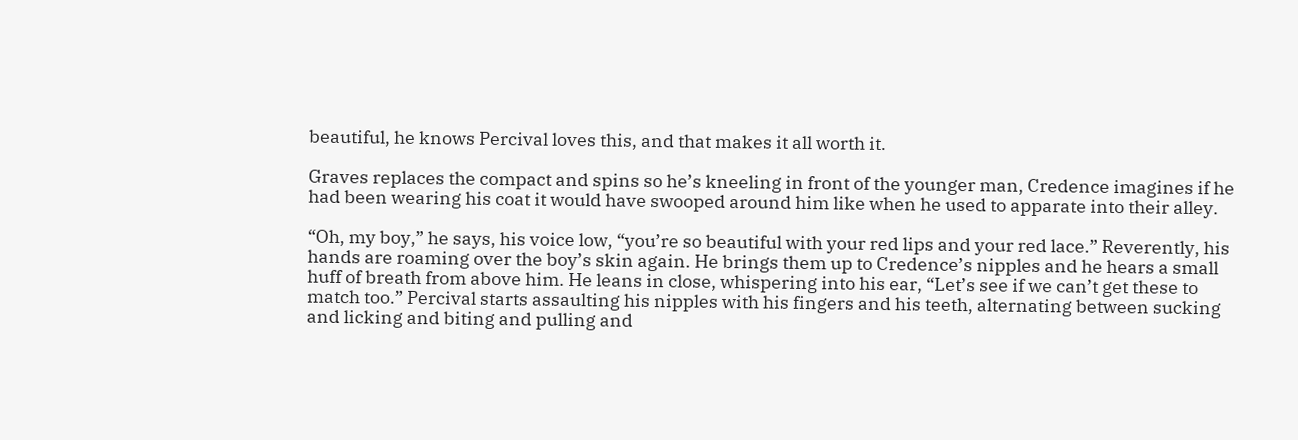beautiful, he knows Percival loves this, and that makes it all worth it.

Graves replaces the compact and spins so he’s kneeling in front of the younger man, Credence imagines if he had been wearing his coat it would have swooped around him like when he used to apparate into their alley.

“Oh, my boy,” he says, his voice low, “you’re so beautiful with your red lips and your red lace.” Reverently, his hands are roaming over the boy’s skin again. He brings them up to Credence’s nipples and he hears a small huff of breath from above him. He leans in close, whispering into his ear, “Let’s see if we can’t get these to match too.” Percival starts assaulting his nipples with his fingers and his teeth, alternating between sucking and licking and biting and pulling and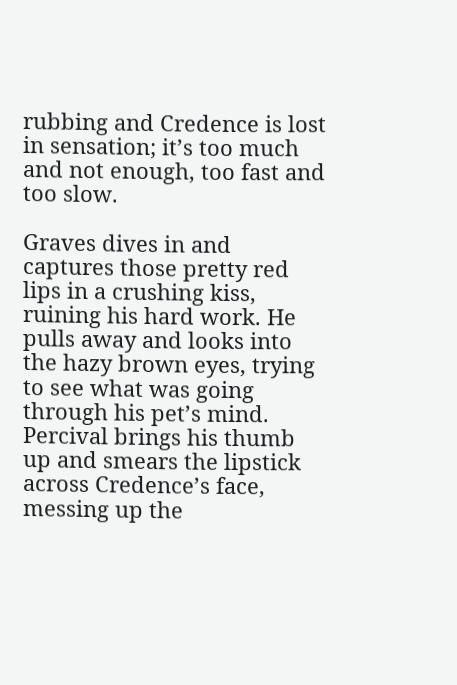rubbing and Credence is lost in sensation; it’s too much and not enough, too fast and too slow.

Graves dives in and captures those pretty red lips in a crushing kiss, ruining his hard work. He pulls away and looks into the hazy brown eyes, trying to see what was going through his pet’s mind. Percival brings his thumb up and smears the lipstick across Credence’s face, messing up the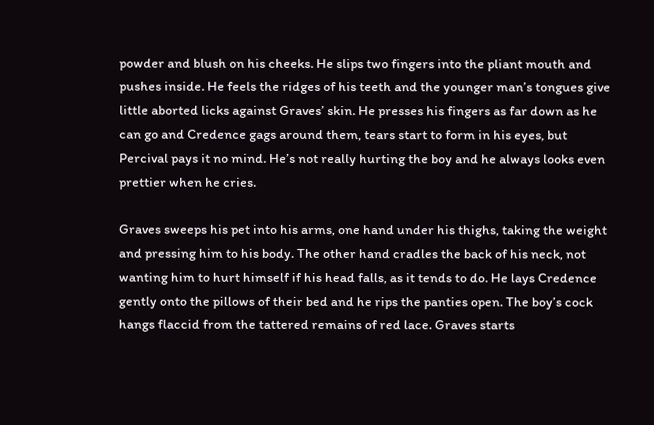powder and blush on his cheeks. He slips two fingers into the pliant mouth and pushes inside. He feels the ridges of his teeth and the younger man’s tongues give little aborted licks against Graves’ skin. He presses his fingers as far down as he can go and Credence gags around them, tears start to form in his eyes, but Percival pays it no mind. He’s not really hurting the boy and he always looks even prettier when he cries.

Graves sweeps his pet into his arms, one hand under his thighs, taking the weight and pressing him to his body. The other hand cradles the back of his neck, not wanting him to hurt himself if his head falls, as it tends to do. He lays Credence gently onto the pillows of their bed and he rips the panties open. The boy’s cock hangs flaccid from the tattered remains of red lace. Graves starts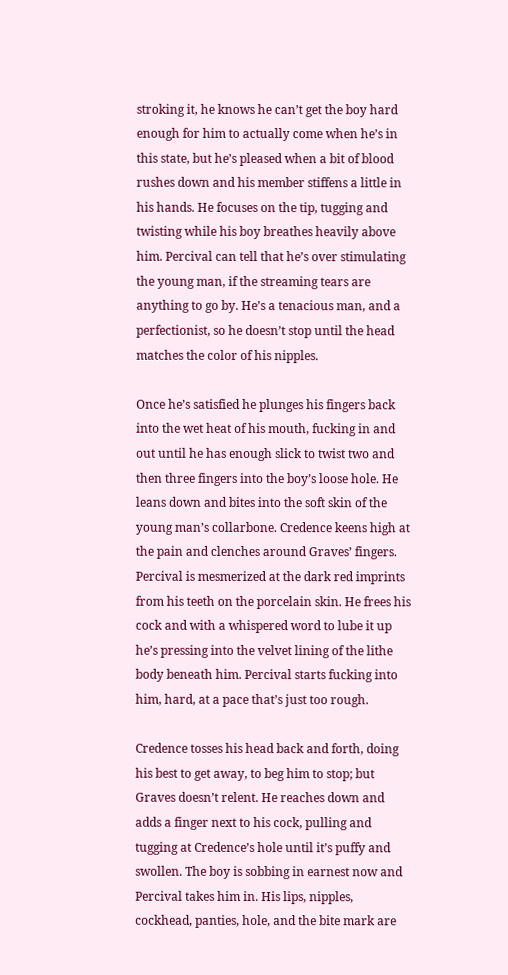stroking it, he knows he can’t get the boy hard enough for him to actually come when he’s in this state, but he’s pleased when a bit of blood rushes down and his member stiffens a little in his hands. He focuses on the tip, tugging and twisting while his boy breathes heavily above him. Percival can tell that he’s over stimulating the young man, if the streaming tears are anything to go by. He’s a tenacious man, and a perfectionist, so he doesn’t stop until the head matches the color of his nipples.

Once he’s satisfied he plunges his fingers back into the wet heat of his mouth, fucking in and out until he has enough slick to twist two and then three fingers into the boy’s loose hole. He leans down and bites into the soft skin of the young man’s collarbone. Credence keens high at the pain and clenches around Graves’ fingers. Percival is mesmerized at the dark red imprints from his teeth on the porcelain skin. He frees his cock and with a whispered word to lube it up he’s pressing into the velvet lining of the lithe body beneath him. Percival starts fucking into him, hard, at a pace that’s just too rough.

Credence tosses his head back and forth, doing his best to get away, to beg him to stop; but Graves doesn’t relent. He reaches down and adds a finger next to his cock, pulling and tugging at Credence’s hole until it’s puffy and swollen. The boy is sobbing in earnest now and Percival takes him in. His lips, nipples, cockhead, panties, hole, and the bite mark are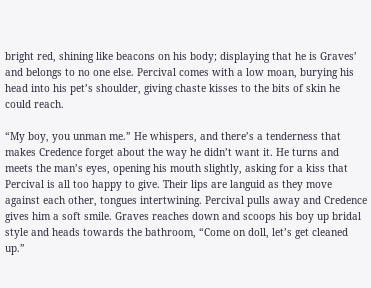bright red, shining like beacons on his body; displaying that he is Graves’ and belongs to no one else. Percival comes with a low moan, burying his head into his pet’s shoulder, giving chaste kisses to the bits of skin he could reach.

“My boy, you unman me.” He whispers, and there’s a tenderness that makes Credence forget about the way he didn’t want it. He turns and meets the man’s eyes, opening his mouth slightly, asking for a kiss that Percival is all too happy to give. Their lips are languid as they move against each other, tongues intertwining. Percival pulls away and Credence gives him a soft smile. Graves reaches down and scoops his boy up bridal style and heads towards the bathroom, “Come on doll, let’s get cleaned up.”